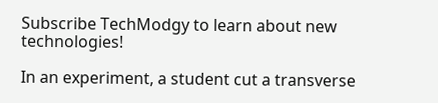Subscribe TechModgy to learn about new technologies!

In an experiment, a student cut a transverse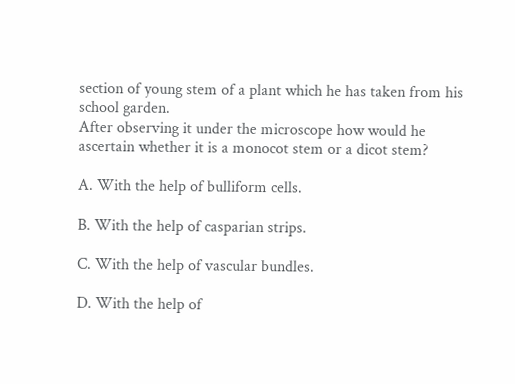section of young stem of a plant which he has taken from his school garden.
After observing it under the microscope how would he ascertain whether it is a monocot stem or a dicot stem?

A. With the help of bulliform cells.

B. With the help of casparian strips.

C. With the help of vascular bundles.

D. With the help of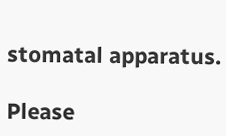stomatal apparatus.

Please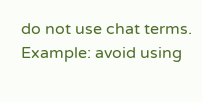do not use chat terms. Example: avoid using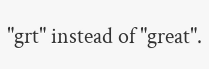"grt" instead of "great".